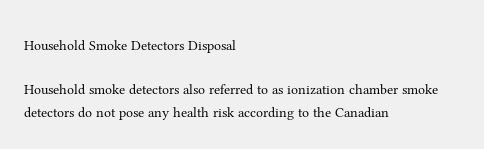Household Smoke Detectors Disposal

Household smoke detectors also referred to as ionization chamber smoke detectors do not pose any health risk according to the Canadian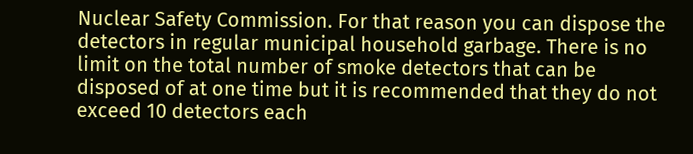Nuclear Safety Commission. For that reason you can dispose the detectors in regular municipal household garbage. There is no limit on the total number of smoke detectors that can be disposed of at one time but it is recommended that they do not exceed 10 detectors each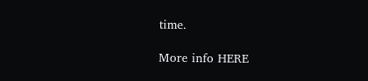time.

More info HERE